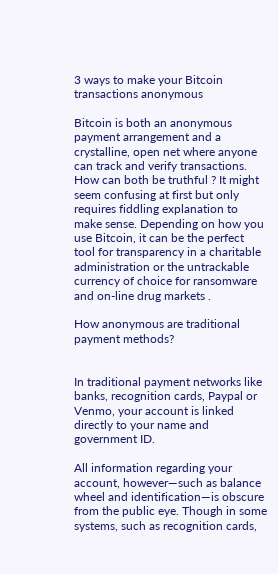3 ways to make your Bitcoin transactions anonymous

Bitcoin is both an anonymous payment arrangement and a crystalline, open net where anyone can track and verify transactions. How can both be truthful ? It might seem confusing at first but only requires fiddling explanation to make sense. Depending on how you use Bitcoin, it can be the perfect tool for transparency in a charitable administration or the untrackable currency of choice for ransomware and on-line drug markets .

How anonymous are traditional payment methods?


In traditional payment networks like banks, recognition cards, Paypal or Venmo, your account is linked directly to your name and government ID.

All information regarding your account, however—such as balance wheel and identification—is obscure from the public eye. Though in some systems, such as recognition cards,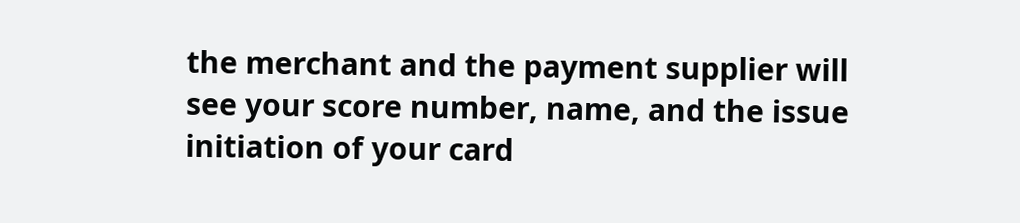the merchant and the payment supplier will see your score number, name, and the issue initiation of your card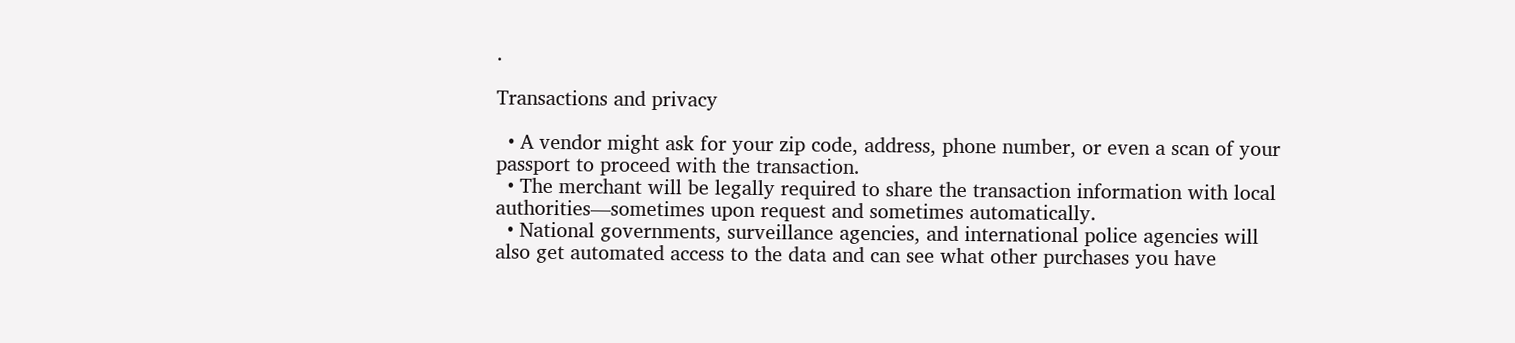.

Transactions and privacy

  • A vendor might ask for your zip code, address, phone number, or even a scan of your passport to proceed with the transaction.
  • The merchant will be legally required to share the transaction information with local authorities—sometimes upon request and sometimes automatically.
  • National governments, surveillance agencies, and international police agencies will also get automated access to the data and can see what other purchases you have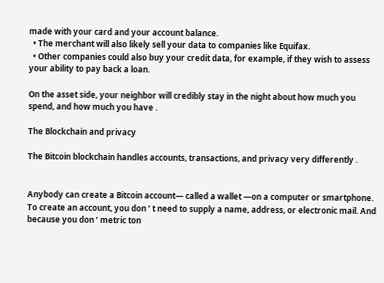made with your card and your account balance.
  • The merchant will also likely sell your data to companies like Equifax.
  • Other companies could also buy your credit data, for example, if they wish to assess your ability to pay back a loan.

On the asset side, your neighbor will credibly stay in the night about how much you spend, and how much you have .

The Blockchain and privacy

The Bitcoin blockchain handles accounts, transactions, and privacy very differently .


Anybody can create a Bitcoin account— called a wallet —on a computer or smartphone. To create an account, you don ’ t need to supply a name, address, or electronic mail. And because you don ’ metric ton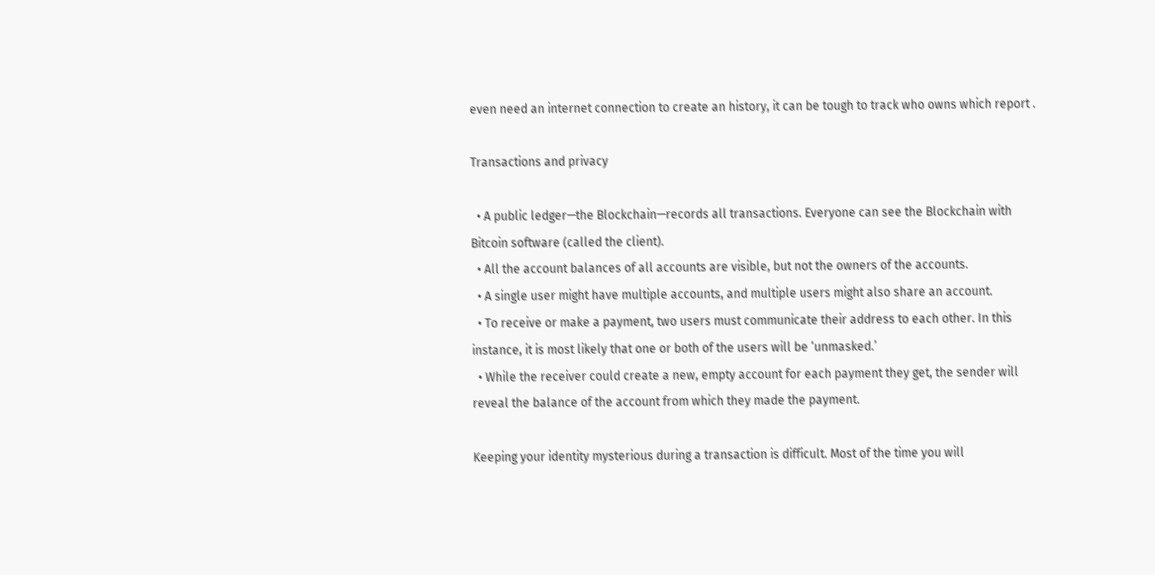even need an internet connection to create an history, it can be tough to track who owns which report .

Transactions and privacy

  • A public ledger—the Blockchain—records all transactions. Everyone can see the Blockchain with Bitcoin software (called the client).
  • All the account balances of all accounts are visible, but not the owners of the accounts.
  • A single user might have multiple accounts, and multiple users might also share an account.
  • To receive or make a payment, two users must communicate their address to each other. In this instance, it is most likely that one or both of the users will be ‘unmasked.’
  • While the receiver could create a new, empty account for each payment they get, the sender will reveal the balance of the account from which they made the payment.

Keeping your identity mysterious during a transaction is difficult. Most of the time you will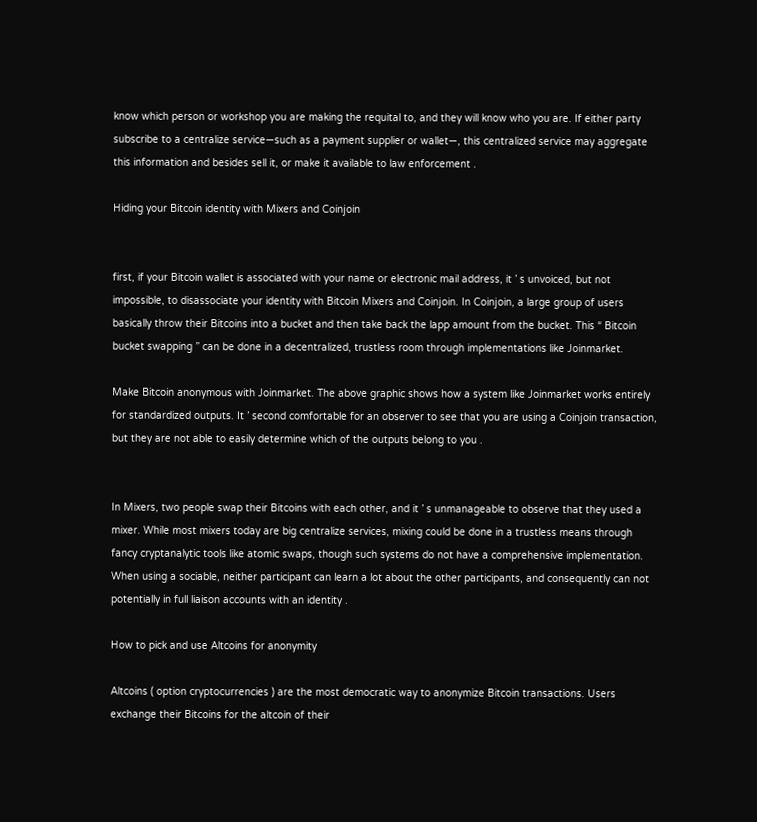know which person or workshop you are making the requital to, and they will know who you are. If either party subscribe to a centralize service—such as a payment supplier or wallet—, this centralized service may aggregate this information and besides sell it, or make it available to law enforcement .

Hiding your Bitcoin identity with Mixers and Coinjoin


first, if your Bitcoin wallet is associated with your name or electronic mail address, it ’ s unvoiced, but not impossible, to disassociate your identity with Bitcoin Mixers and Coinjoin. In Coinjoin, a large group of users basically throw their Bitcoins into a bucket and then take back the lapp amount from the bucket. This “ Bitcoin bucket swapping ” can be done in a decentralized, trustless room through implementations like Joinmarket.

Make Bitcoin anonymous with Joinmarket. The above graphic shows how a system like Joinmarket works entirely for standardized outputs. It ’ second comfortable for an observer to see that you are using a Coinjoin transaction, but they are not able to easily determine which of the outputs belong to you .


In Mixers, two people swap their Bitcoins with each other, and it ’ s unmanageable to observe that they used a mixer. While most mixers today are big centralize services, mixing could be done in a trustless means through fancy cryptanalytic tools like atomic swaps, though such systems do not have a comprehensive implementation. When using a sociable, neither participant can learn a lot about the other participants, and consequently can not potentially in full liaison accounts with an identity .

How to pick and use Altcoins for anonymity

Altcoins ( option cryptocurrencies ) are the most democratic way to anonymize Bitcoin transactions. Users exchange their Bitcoins for the altcoin of their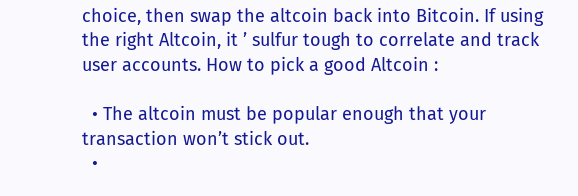choice, then swap the altcoin back into Bitcoin. If using the right Altcoin, it ’ sulfur tough to correlate and track user accounts. How to pick a good Altcoin :

  • The altcoin must be popular enough that your transaction won’t stick out.
  •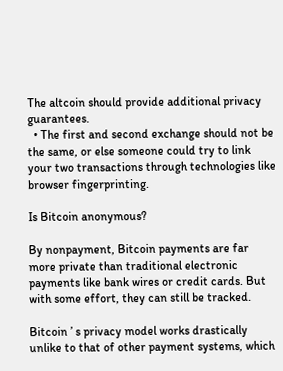The altcoin should provide additional privacy guarantees.
  • The first and second exchange should not be the same, or else someone could try to link your two transactions through technologies like browser fingerprinting.

Is Bitcoin anonymous?

By nonpayment, Bitcoin payments are far more private than traditional electronic payments like bank wires or credit cards. But with some effort, they can still be tracked.

Bitcoin ’ s privacy model works drastically unlike to that of other payment systems, which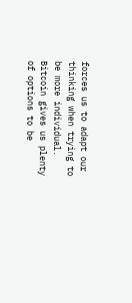forces us to adapt our thinking when trying to be more individual. Bitcoin gives us plenty of options to be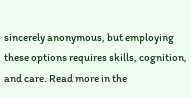sincerely anonymous, but employing these options requires skills, cognition, and care. Read more in the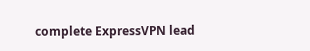complete ExpressVPN lead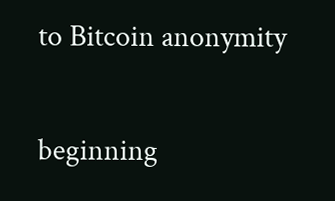to Bitcoin anonymity

beginning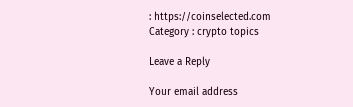: https://coinselected.com
Category : crypto topics

Leave a Reply

Your email address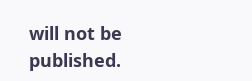will not be published.